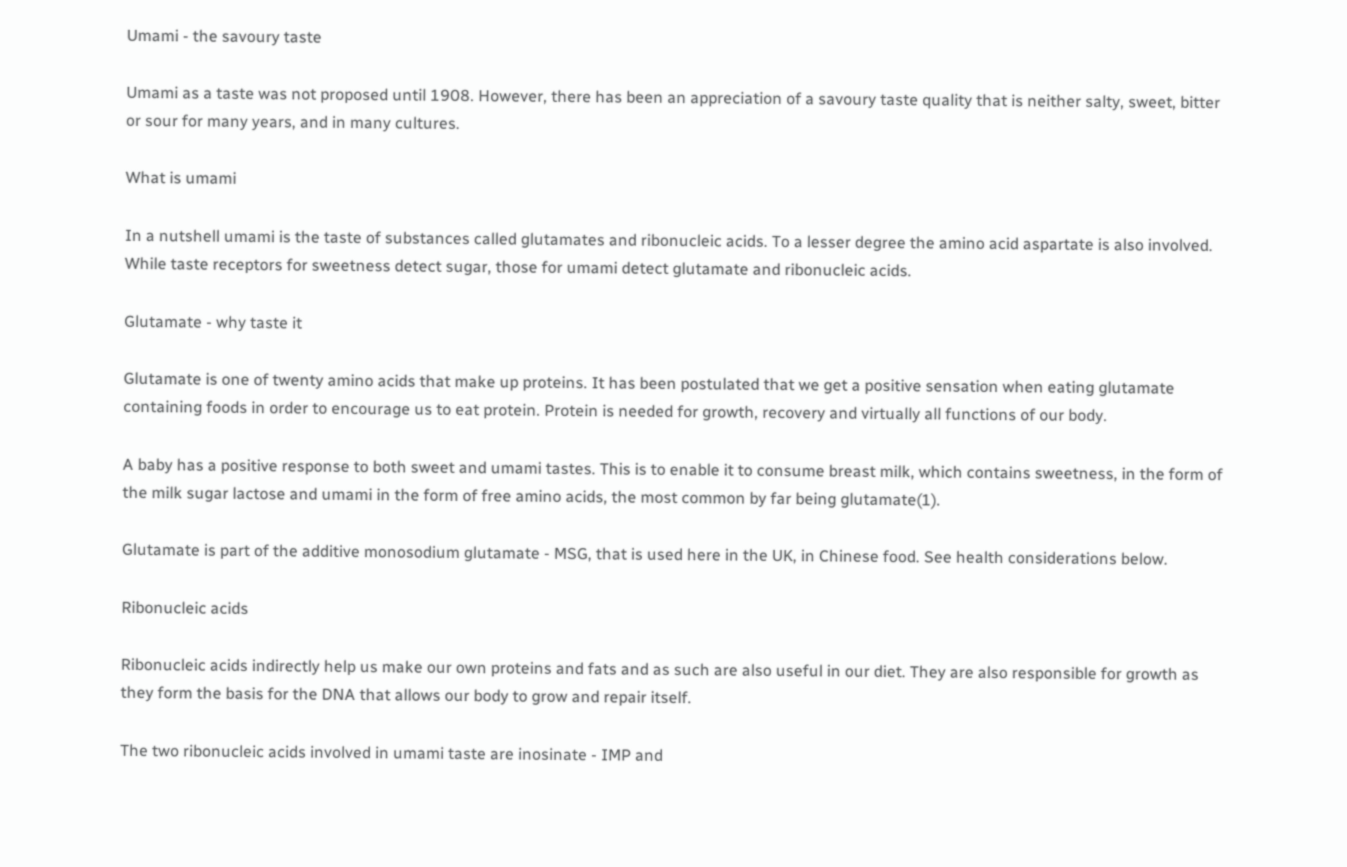Umami - the savoury taste

Umami as a taste was not proposed until 1908. However, there has been an appreciation of a savoury taste quality that is neither salty, sweet, bitter or sour for many years, and in many cultures.

What is umami

In a nutshell umami is the taste of substances called glutamates and ribonucleic acids. To a lesser degree the amino acid aspartate is also involved. While taste receptors for sweetness detect sugar, those for umami detect glutamate and ribonucleic acids.

Glutamate - why taste it

Glutamate is one of twenty amino acids that make up proteins. It has been postulated that we get a positive sensation when eating glutamate containing foods in order to encourage us to eat protein. Protein is needed for growth, recovery and virtually all functions of our body.

A baby has a positive response to both sweet and umami tastes. This is to enable it to consume breast milk, which contains sweetness, in the form of the milk sugar lactose and umami in the form of free amino acids, the most common by far being glutamate(1).

Glutamate is part of the additive monosodium glutamate - MSG, that is used here in the UK, in Chinese food. See health considerations below.

Ribonucleic acids

Ribonucleic acids indirectly help us make our own proteins and fats and as such are also useful in our diet. They are also responsible for growth as they form the basis for the DNA that allows our body to grow and repair itself.

The two ribonucleic acids involved in umami taste are inosinate - IMP and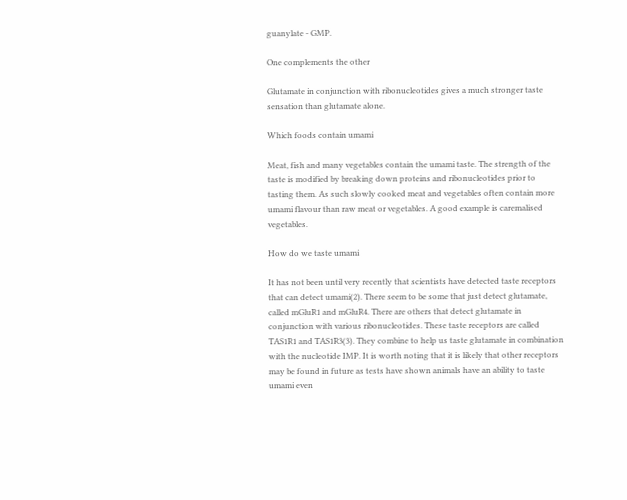guanylate - GMP.

One complements the other

Glutamate in conjunction with ribonucleotides gives a much stronger taste sensation than glutamate alone.

Which foods contain umami

Meat, fish and many vegetables contain the umami taste. The strength of the taste is modified by breaking down proteins and ribonucleotides prior to tasting them. As such slowly cooked meat and vegetables often contain more umami flavour than raw meat or vegetables. A good example is caremalised vegetables.

How do we taste umami

It has not been until very recently that scientists have detected taste receptors that can detect umami(2). There seem to be some that just detect glutamate, called mGluR1 and mGluR4. There are others that detect glutamate in conjunction with various ribonucleotides. These taste receptors are called TAS1R1 and TAS1R3(3). They combine to help us taste glutamate in combination with the nucleotide IMP. It is worth noting that it is likely that other receptors may be found in future as tests have shown animals have an ability to taste umami even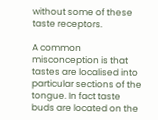without some of these taste receptors.

A common misconception is that tastes are localised into particular sections of the tongue. In fact taste buds are located on the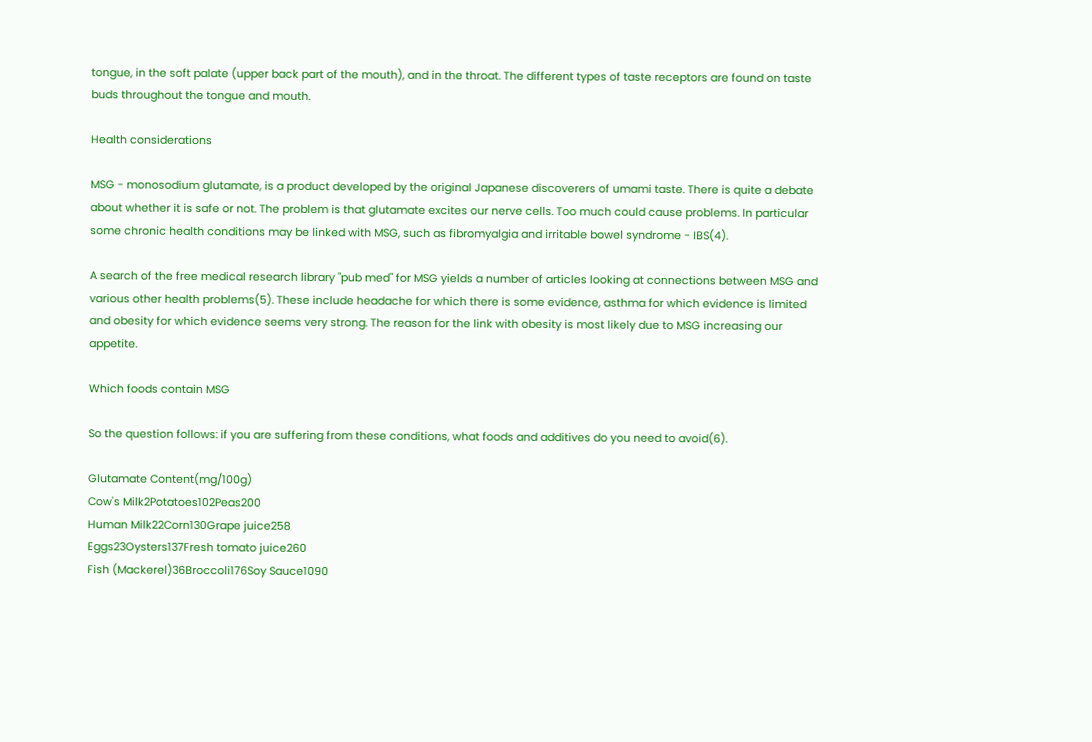tongue, in the soft palate (upper back part of the mouth), and in the throat. The different types of taste receptors are found on taste buds throughout the tongue and mouth.

Health considerations

MSG - monosodium glutamate, is a product developed by the original Japanese discoverers of umami taste. There is quite a debate about whether it is safe or not. The problem is that glutamate excites our nerve cells. Too much could cause problems. In particular some chronic health conditions may be linked with MSG, such as fibromyalgia and irritable bowel syndrome - IBS(4).

A search of the free medical research library "pub med" for MSG yields a number of articles looking at connections between MSG and various other health problems(5). These include headache for which there is some evidence, asthma for which evidence is limited and obesity for which evidence seems very strong. The reason for the link with obesity is most likely due to MSG increasing our appetite.

Which foods contain MSG

So the question follows: if you are suffering from these conditions, what foods and additives do you need to avoid(6).

Glutamate Content(mg/100g)
Cow's Milk2Potatoes102Peas200
Human Milk22Corn130Grape juice258
Eggs23Oysters137Fresh tomato juice260
Fish (Mackerel)36Broccoli176Soy Sauce1090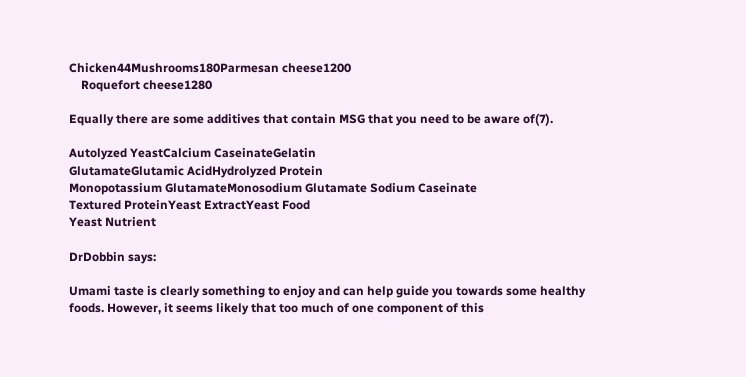Chicken44Mushrooms180Parmesan cheese1200
    Roquefort cheese1280

Equally there are some additives that contain MSG that you need to be aware of(7).

Autolyzed YeastCalcium CaseinateGelatin
GlutamateGlutamic AcidHydrolyzed Protein
Monopotassium GlutamateMonosodium Glutamate Sodium Caseinate
Textured ProteinYeast ExtractYeast Food
Yeast Nutrient

DrDobbin says:

Umami taste is clearly something to enjoy and can help guide you towards some healthy foods. However, it seems likely that too much of one component of this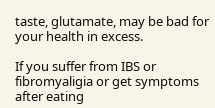taste, glutamate, may be bad for your health in excess.

If you suffer from IBS or fibromyaligia or get symptoms after eating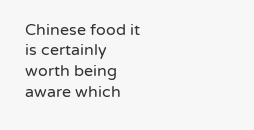Chinese food it is certainly worth being aware which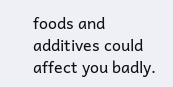foods and additives could affect you badly.